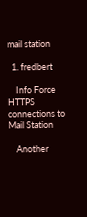mail station

  1. fredbert

    Info Force HTTPS connections to Mail Station

    Another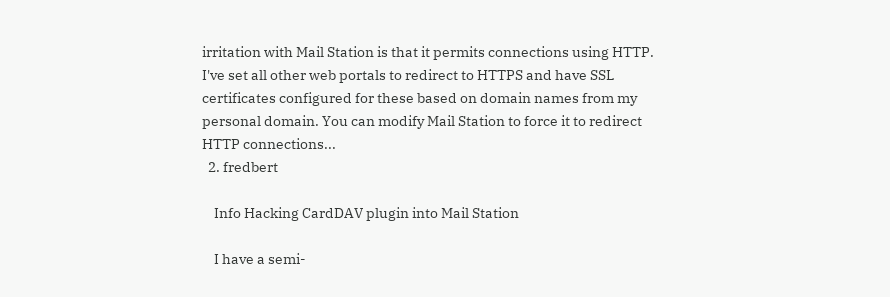irritation with Mail Station is that it permits connections using HTTP. I've set all other web portals to redirect to HTTPS and have SSL certificates configured for these based on domain names from my personal domain. You can modify Mail Station to force it to redirect HTTP connections...
  2. fredbert

    Info Hacking CardDAV plugin into Mail Station

    I have a semi-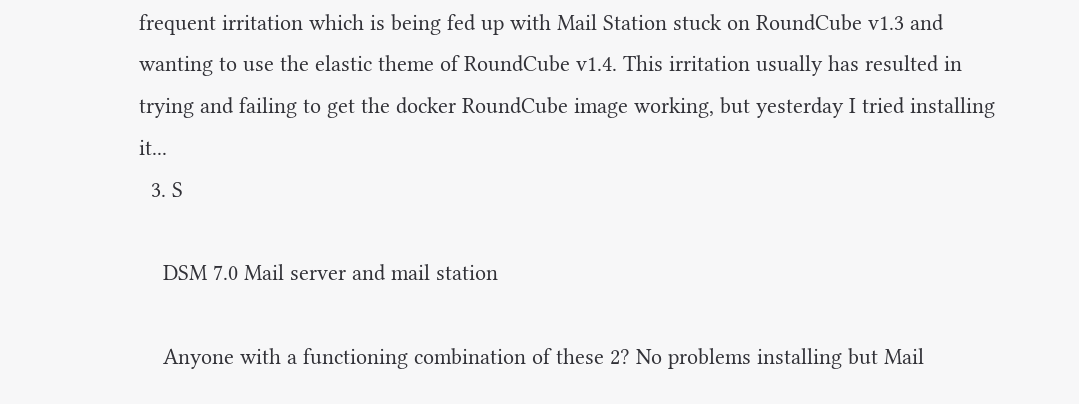frequent irritation which is being fed up with Mail Station stuck on RoundCube v1.3 and wanting to use the elastic theme of RoundCube v1.4. This irritation usually has resulted in trying and failing to get the docker RoundCube image working, but yesterday I tried installing it...
  3. S

    DSM 7.0 Mail server and mail station

    Anyone with a functioning combination of these 2? No problems installing but Mail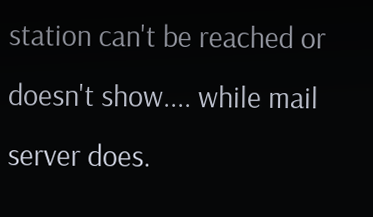station can't be reached or doesn't show.... while mail server does.